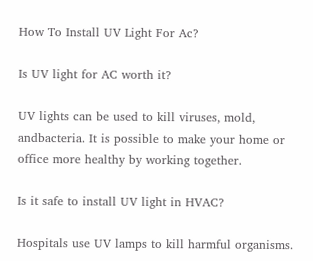How To Install UV Light For Ac?

Is UV light for AC worth it?

UV lights can be used to kill viruses, mold, andbacteria. It is possible to make your home or office more healthy by working together.

Is it safe to install UV light in HVAC?

Hospitals use UV lamps to kill harmful organisms.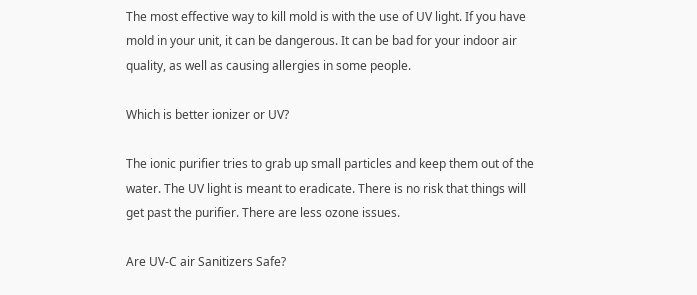The most effective way to kill mold is with the use of UV light. If you have mold in your unit, it can be dangerous. It can be bad for your indoor air quality, as well as causing allergies in some people.

Which is better ionizer or UV?

The ionic purifier tries to grab up small particles and keep them out of the water. The UV light is meant to eradicate. There is no risk that things will get past the purifier. There are less ozone issues.

Are UV-C air Sanitizers Safe?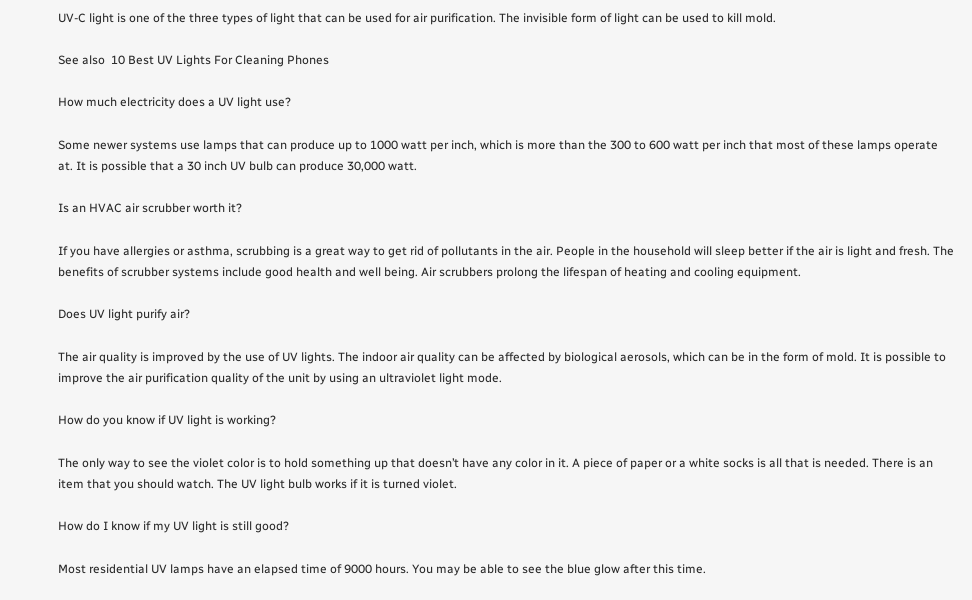UV-C light is one of the three types of light that can be used for air purification. The invisible form of light can be used to kill mold.

See also  10 Best UV Lights For Cleaning Phones

How much electricity does a UV light use?

Some newer systems use lamps that can produce up to 1000 watt per inch, which is more than the 300 to 600 watt per inch that most of these lamps operate at. It is possible that a 30 inch UV bulb can produce 30,000 watt.

Is an HVAC air scrubber worth it?

If you have allergies or asthma, scrubbing is a great way to get rid of pollutants in the air. People in the household will sleep better if the air is light and fresh. The benefits of scrubber systems include good health and well being. Air scrubbers prolong the lifespan of heating and cooling equipment.

Does UV light purify air?

The air quality is improved by the use of UV lights. The indoor air quality can be affected by biological aerosols, which can be in the form of mold. It is possible to improve the air purification quality of the unit by using an ultraviolet light mode.

How do you know if UV light is working?

The only way to see the violet color is to hold something up that doesn’t have any color in it. A piece of paper or a white socks is all that is needed. There is an item that you should watch. The UV light bulb works if it is turned violet.

How do I know if my UV light is still good?

Most residential UV lamps have an elapsed time of 9000 hours. You may be able to see the blue glow after this time.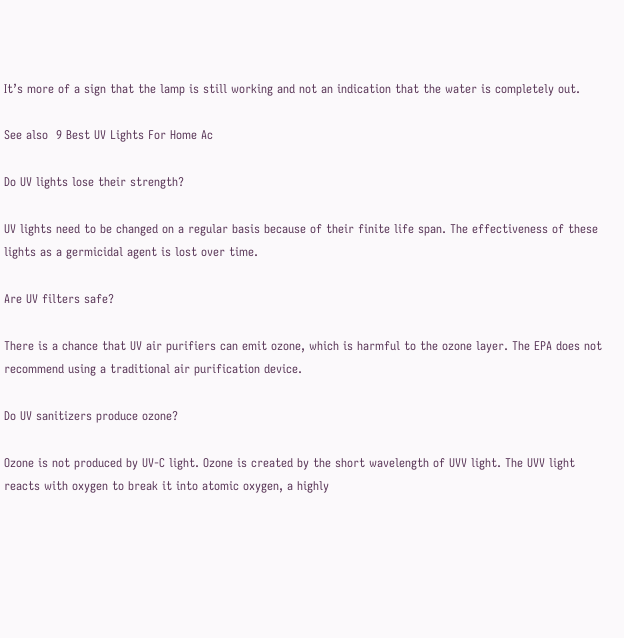It’s more of a sign that the lamp is still working and not an indication that the water is completely out.

See also  9 Best UV Lights For Home Ac

Do UV lights lose their strength?

UV lights need to be changed on a regular basis because of their finite life span. The effectiveness of these lights as a germicidal agent is lost over time.

Are UV filters safe?

There is a chance that UV air purifiers can emit ozone, which is harmful to the ozone layer. The EPA does not recommend using a traditional air purification device.

Do UV sanitizers produce ozone?

Ozone is not produced by UV-C light. Ozone is created by the short wavelength of UVV light. The UVV light reacts with oxygen to break it into atomic oxygen, a highly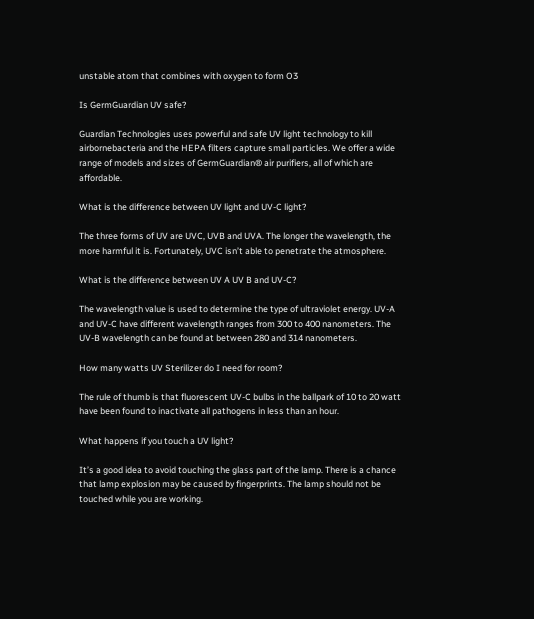unstable atom that combines with oxygen to form O3

Is GermGuardian UV safe?

Guardian Technologies uses powerful and safe UV light technology to kill airbornebacteria and the HEPA filters capture small particles. We offer a wide range of models and sizes of GermGuardian® air purifiers, all of which are affordable.

What is the difference between UV light and UV-C light?

The three forms of UV are UVC, UVB and UVA. The longer the wavelength, the more harmful it is. Fortunately, UVC isn’t able to penetrate the atmosphere.

What is the difference between UV A UV B and UV-C?

The wavelength value is used to determine the type of ultraviolet energy. UV-A and UV-C have different wavelength ranges from 300 to 400 nanometers. The UV-B wavelength can be found at between 280 and 314 nanometers.

How many watts UV Sterilizer do I need for room?

The rule of thumb is that fluorescent UV-C bulbs in the ballpark of 10 to 20 watt have been found to inactivate all pathogens in less than an hour.

What happens if you touch a UV light?

It’s a good idea to avoid touching the glass part of the lamp. There is a chance that lamp explosion may be caused by fingerprints. The lamp should not be touched while you are working.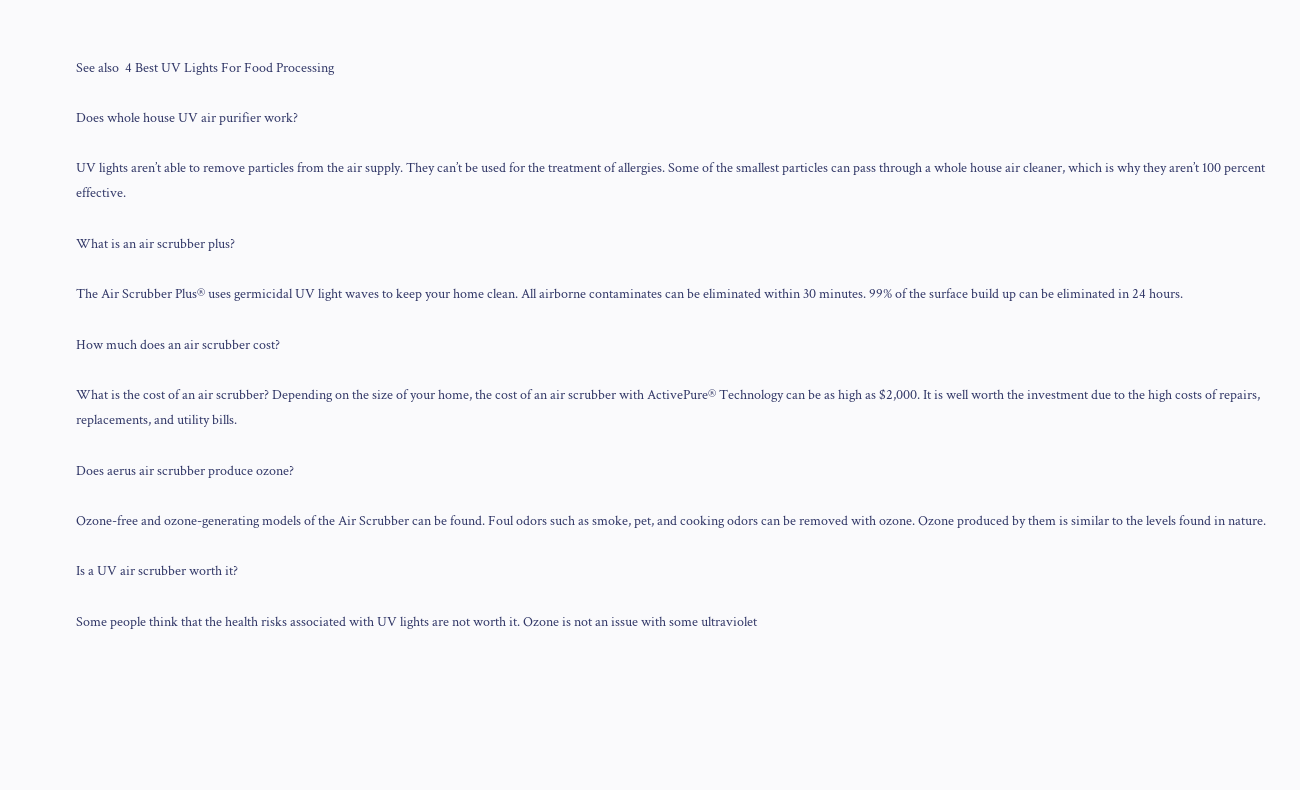See also  4 Best UV Lights For Food Processing

Does whole house UV air purifier work?

UV lights aren’t able to remove particles from the air supply. They can’t be used for the treatment of allergies. Some of the smallest particles can pass through a whole house air cleaner, which is why they aren’t 100 percent effective.

What is an air scrubber plus?

The Air Scrubber Plus® uses germicidal UV light waves to keep your home clean. All airborne contaminates can be eliminated within 30 minutes. 99% of the surface build up can be eliminated in 24 hours.

How much does an air scrubber cost?

What is the cost of an air scrubber? Depending on the size of your home, the cost of an air scrubber with ActivePure® Technology can be as high as $2,000. It is well worth the investment due to the high costs of repairs, replacements, and utility bills.

Does aerus air scrubber produce ozone?

Ozone-free and ozone-generating models of the Air Scrubber can be found. Foul odors such as smoke, pet, and cooking odors can be removed with ozone. Ozone produced by them is similar to the levels found in nature.

Is a UV air scrubber worth it?

Some people think that the health risks associated with UV lights are not worth it. Ozone is not an issue with some ultraviolet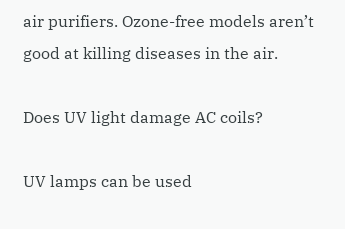air purifiers. Ozone-free models aren’t good at killing diseases in the air.

Does UV light damage AC coils?

UV lamps can be used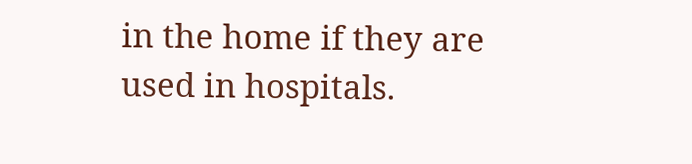in the home if they are used in hospitals.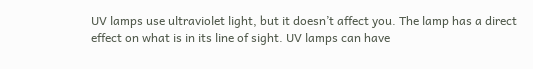UV lamps use ultraviolet light, but it doesn’t affect you. The lamp has a direct effect on what is in its line of sight. UV lamps can have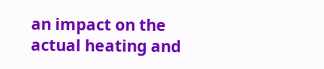an impact on the actual heating and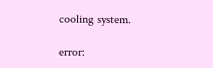cooling system.

error: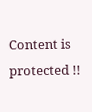Content is protected !!